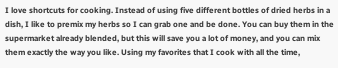I love shortcuts for cooking. Instead of using five different bottles of dried herbs in a dish, I like to premix my herbs so I can grab one and be done. You can buy them in the supermarket already blended, but this will save you a lot of money, and you can mix them exactly the way you like. Using my favorites that I cook with all the time,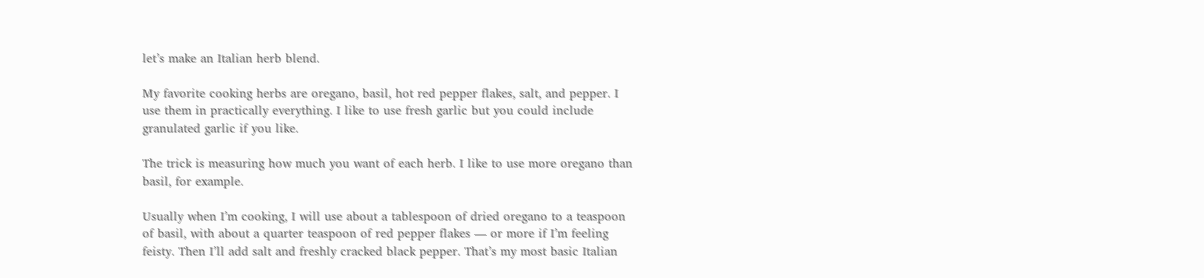let’s make an Italian herb blend.

My favorite cooking herbs are oregano, basil, hot red pepper flakes, salt, and pepper. I use them in practically everything. I like to use fresh garlic but you could include granulated garlic if you like.

The trick is measuring how much you want of each herb. I like to use more oregano than basil, for example.

Usually when I’m cooking, I will use about a tablespoon of dried oregano to a teaspoon of basil, with about a quarter teaspoon of red pepper flakes — or more if I’m feeling feisty. Then I’ll add salt and freshly cracked black pepper. That’s my most basic Italian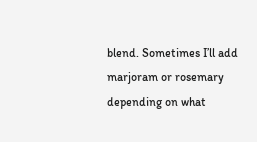blend. Sometimes I’ll add marjoram or rosemary depending on what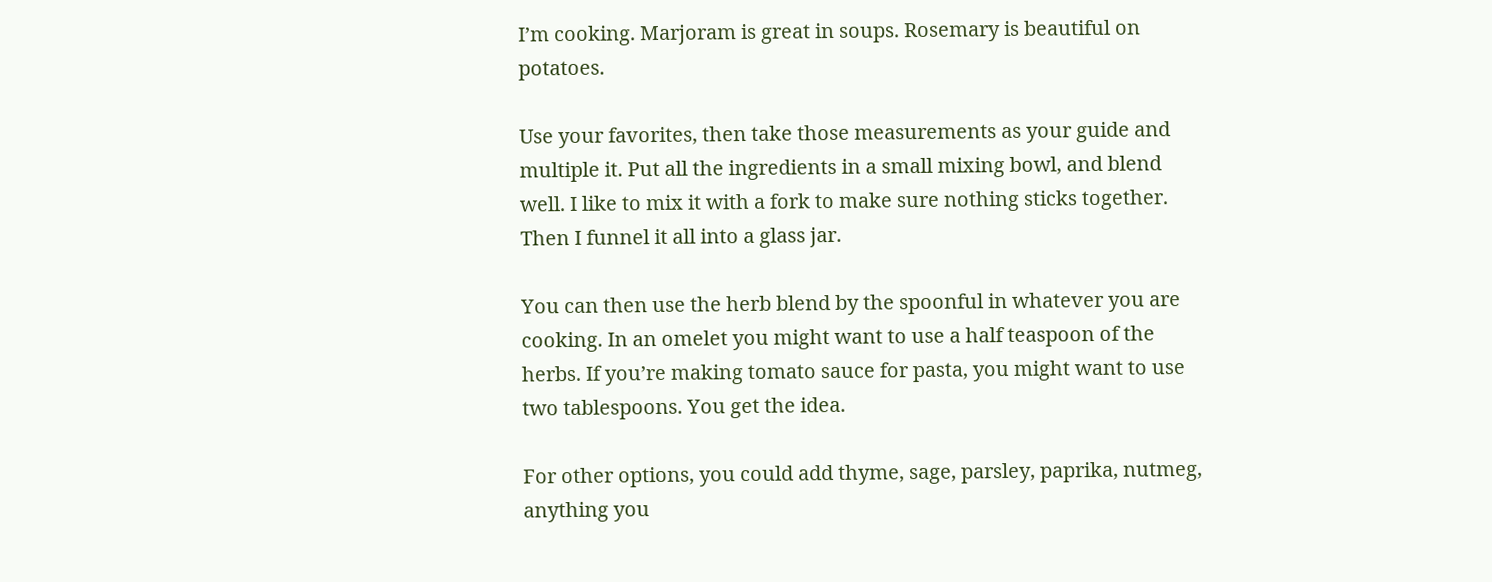I’m cooking. Marjoram is great in soups. Rosemary is beautiful on potatoes.

Use your favorites, then take those measurements as your guide and multiple it. Put all the ingredients in a small mixing bowl, and blend well. I like to mix it with a fork to make sure nothing sticks together. Then I funnel it all into a glass jar.

You can then use the herb blend by the spoonful in whatever you are cooking. In an omelet you might want to use a half teaspoon of the herbs. If you’re making tomato sauce for pasta, you might want to use two tablespoons. You get the idea.

For other options, you could add thyme, sage, parsley, paprika, nutmeg, anything you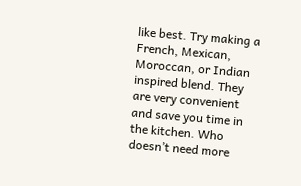like best. Try making a French, Mexican, Moroccan, or Indian inspired blend. They are very convenient and save you time in the kitchen. Who doesn’t need more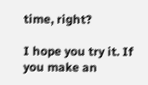time, right?

I hope you try it. If you make an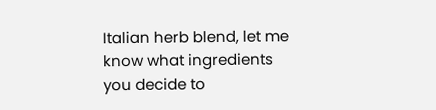Italian herb blend, let me know what ingredients you decide to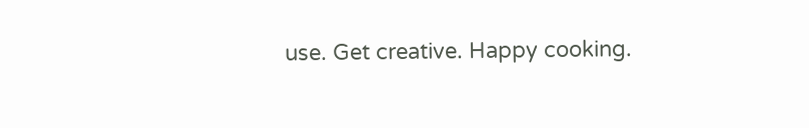use. Get creative. Happy cooking.